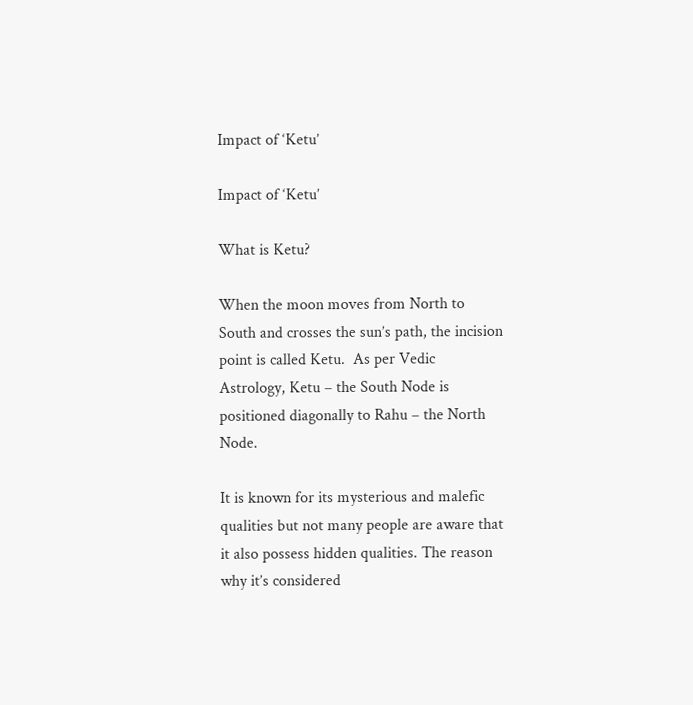Impact of ‘Ketu’

Impact of ‘Ketu’

What is Ketu?

When the moon moves from North to South and crosses the sun’s path, the incision point is called Ketu.  As per Vedic Astrology, Ketu – the South Node is positioned diagonally to Rahu – the North Node.

It is known for its mysterious and malefic qualities but not many people are aware that it also possess hidden qualities. The reason why it’s considered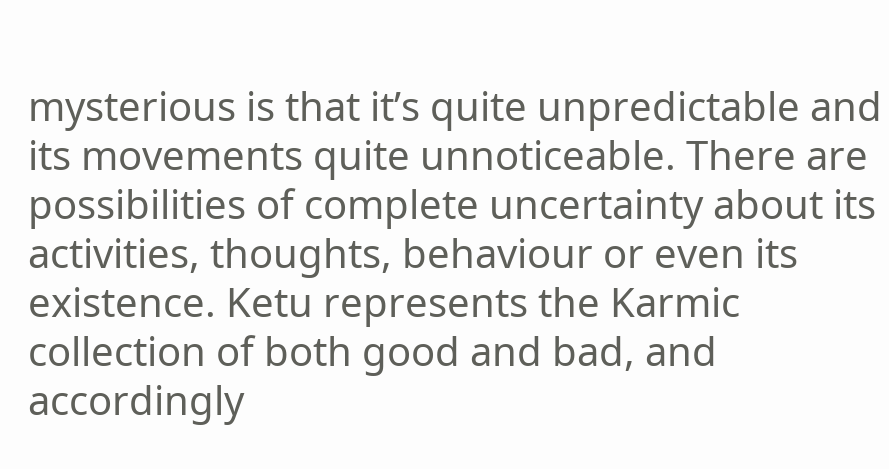mysterious is that it’s quite unpredictable and its movements quite unnoticeable. There are possibilities of complete uncertainty about its activities, thoughts, behaviour or even its existence. Ketu represents the Karmic collection of both good and bad, and accordingly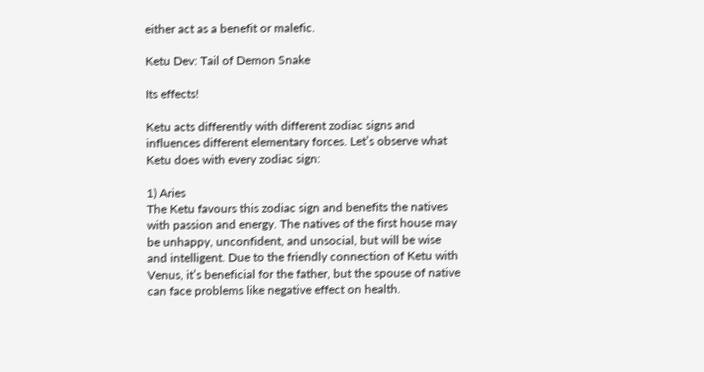either act as a benefit or malefic.

Ketu Dev: Tail of Demon Snake

Its effects!

Ketu acts differently with different zodiac signs and influences different elementary forces. Let’s observe what Ketu does with every zodiac sign:

1) Aries
The Ketu favours this zodiac sign and benefits the natives with passion and energy. The natives of the first house may be unhappy, unconfident, and unsocial, but will be wise and intelligent. Due to the friendly connection of Ketu with Venus, it’s beneficial for the father, but the spouse of native can face problems like negative effect on health.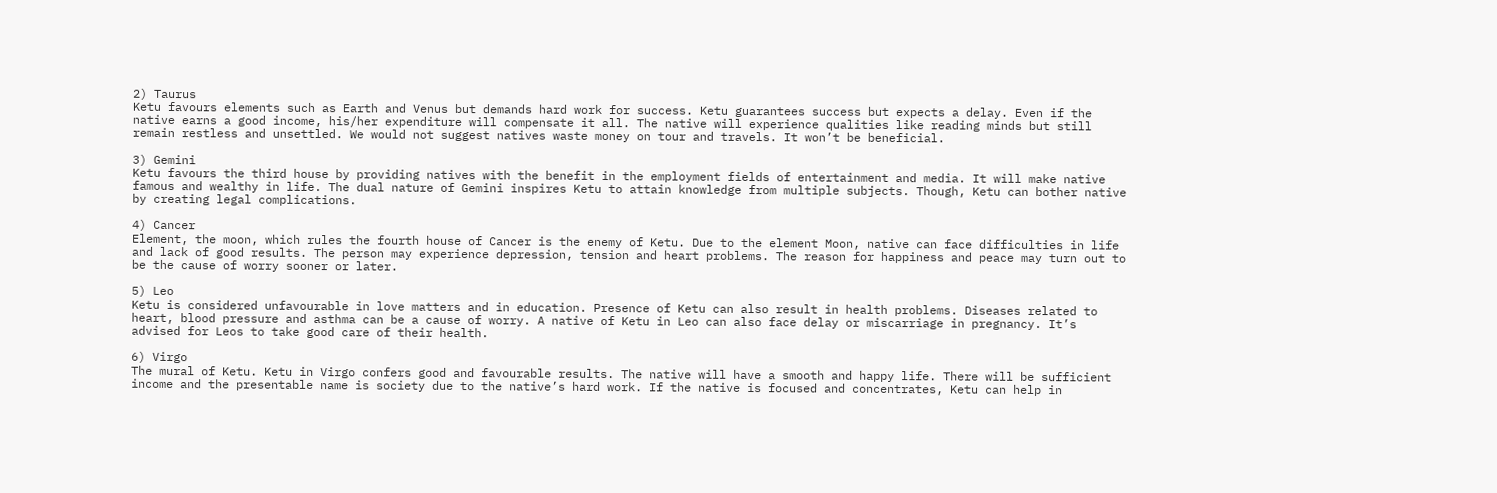2) Taurus
Ketu favours elements such as Earth and Venus but demands hard work for success. Ketu guarantees success but expects a delay. Even if the native earns a good income, his/her expenditure will compensate it all. The native will experience qualities like reading minds but still remain restless and unsettled. We would not suggest natives waste money on tour and travels. It won’t be beneficial.

3) Gemini
Ketu favours the third house by providing natives with the benefit in the employment fields of entertainment and media. It will make native famous and wealthy in life. The dual nature of Gemini inspires Ketu to attain knowledge from multiple subjects. Though, Ketu can bother native by creating legal complications.

4) Cancer
Element, the moon, which rules the fourth house of Cancer is the enemy of Ketu. Due to the element Moon, native can face difficulties in life and lack of good results. The person may experience depression, tension and heart problems. The reason for happiness and peace may turn out to be the cause of worry sooner or later.

5) Leo
Ketu is considered unfavourable in love matters and in education. Presence of Ketu can also result in health problems. Diseases related to heart, blood pressure and asthma can be a cause of worry. A native of Ketu in Leo can also face delay or miscarriage in pregnancy. It’s advised for Leos to take good care of their health.

6) Virgo
The mural of Ketu. Ketu in Virgo confers good and favourable results. The native will have a smooth and happy life. There will be sufficient income and the presentable name is society due to the native’s hard work. If the native is focused and concentrates, Ketu can help in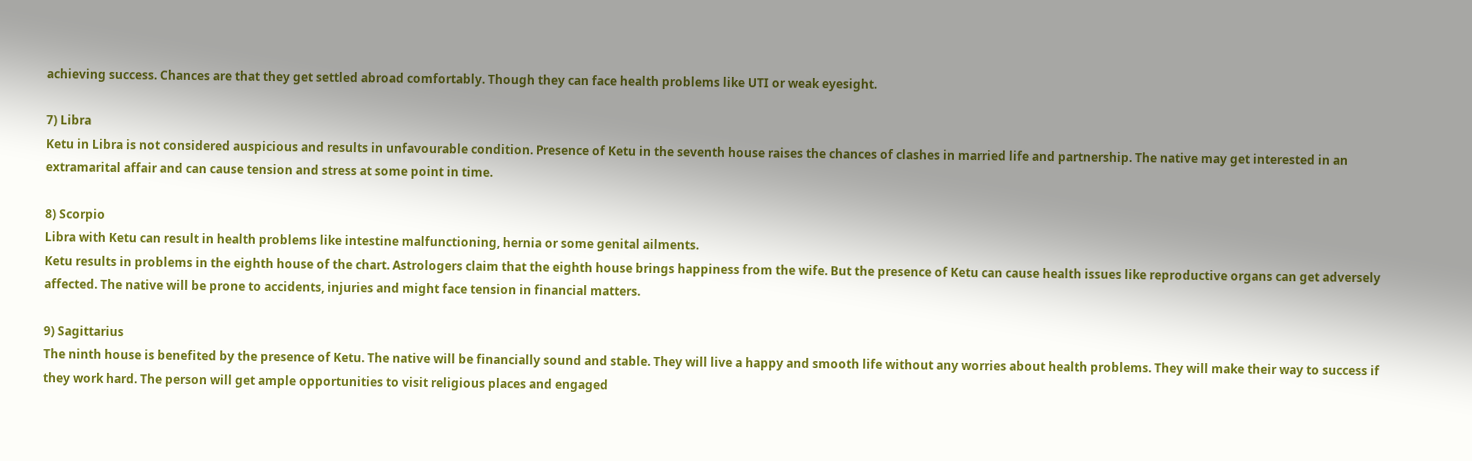achieving success. Chances are that they get settled abroad comfortably. Though they can face health problems like UTI or weak eyesight.

7) Libra
Ketu in Libra is not considered auspicious and results in unfavourable condition. Presence of Ketu in the seventh house raises the chances of clashes in married life and partnership. The native may get interested in an extramarital affair and can cause tension and stress at some point in time.

8) Scorpio
Libra with Ketu can result in health problems like intestine malfunctioning, hernia or some genital ailments.
Ketu results in problems in the eighth house of the chart. Astrologers claim that the eighth house brings happiness from the wife. But the presence of Ketu can cause health issues like reproductive organs can get adversely affected. The native will be prone to accidents, injuries and might face tension in financial matters.

9) Sagittarius
The ninth house is benefited by the presence of Ketu. The native will be financially sound and stable. They will live a happy and smooth life without any worries about health problems. They will make their way to success if they work hard. The person will get ample opportunities to visit religious places and engaged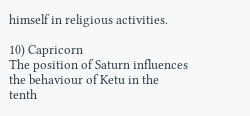himself in religious activities.

10) Capricorn
The position of Saturn influences the behaviour of Ketu in the tenth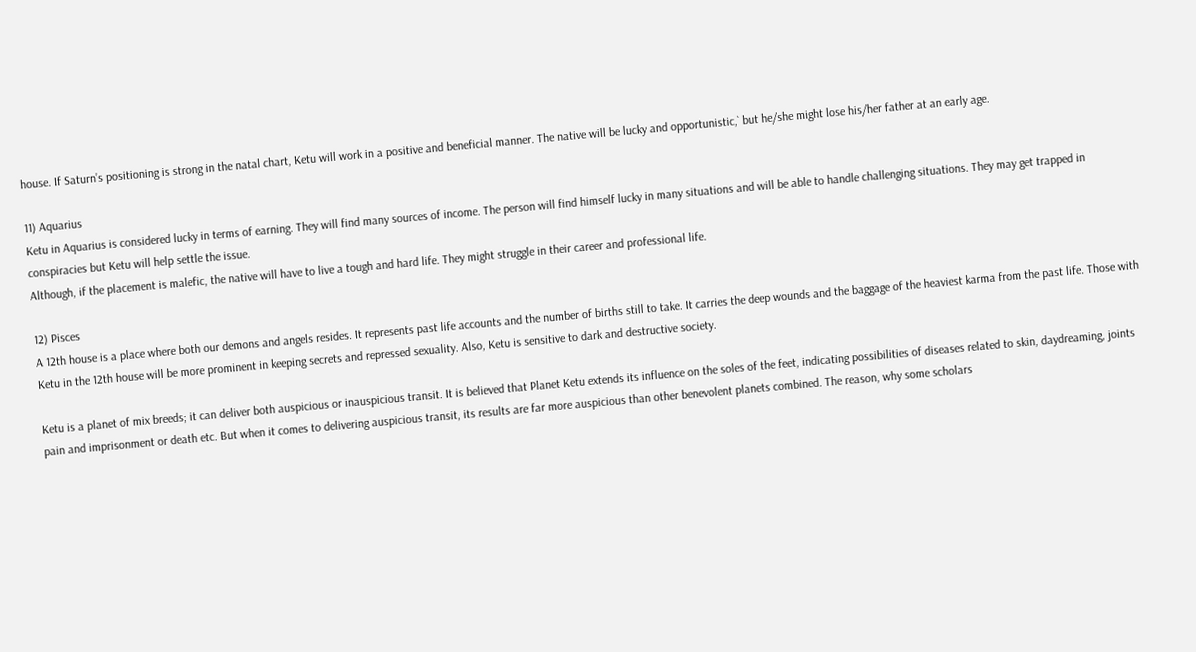house. If Saturn’s positioning is strong in the natal chart, Ketu will work in a positive and beneficial manner. The native will be lucky and opportunistic,` but he/she might lose his/her father at an early age.

11) Aquarius
Ketu in Aquarius is considered lucky in terms of earning. They will find many sources of income. The person will find himself lucky in many situations and will be able to handle challenging situations. They may get trapped in conspiracies but Ketu will help settle the issue.
Although, if the placement is malefic, the native will have to live a tough and hard life. They might struggle in their career and professional life.

12) Pisces
A 12th house is a place where both our demons and angels resides. It represents past life accounts and the number of births still to take. It carries the deep wounds and the baggage of the heaviest karma from the past life. Those with Ketu in the 12th house will be more prominent in keeping secrets and repressed sexuality. Also, Ketu is sensitive to dark and destructive society.

Ketu is a planet of mix breeds; it can deliver both auspicious or inauspicious transit. It is believed that Planet Ketu extends its influence on the soles of the feet, indicating possibilities of diseases related to skin, daydreaming, joints pain and imprisonment or death etc. But when it comes to delivering auspicious transit, its results are far more auspicious than other benevolent planets combined. The reason, why some scholars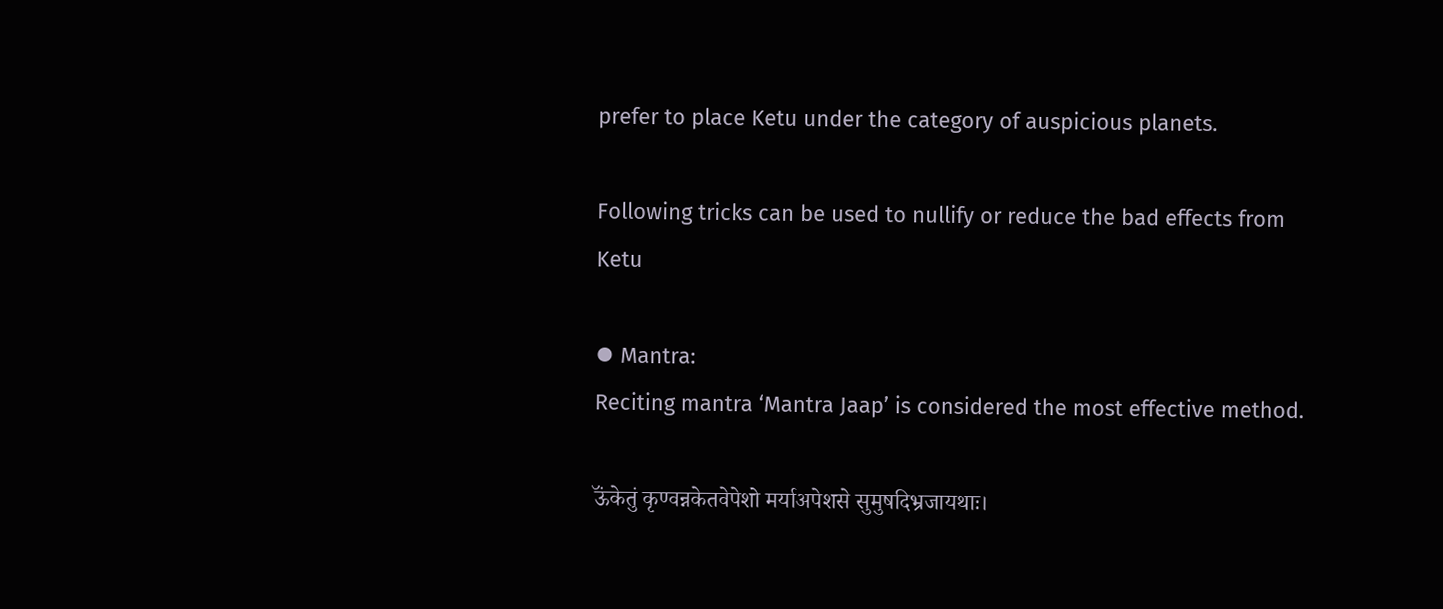prefer to place Ketu under the category of auspicious planets.

Following tricks can be used to nullify or reduce the bad effects from Ketu

⦁ Mantra:
Reciting mantra ‘Mantra Jaap’ is considered the most effective method.

ऊॅंकेतुं कृण्वन्नकेतवेपेशो मर्याअपेशसे सुमुषदिभ्रजायथाः।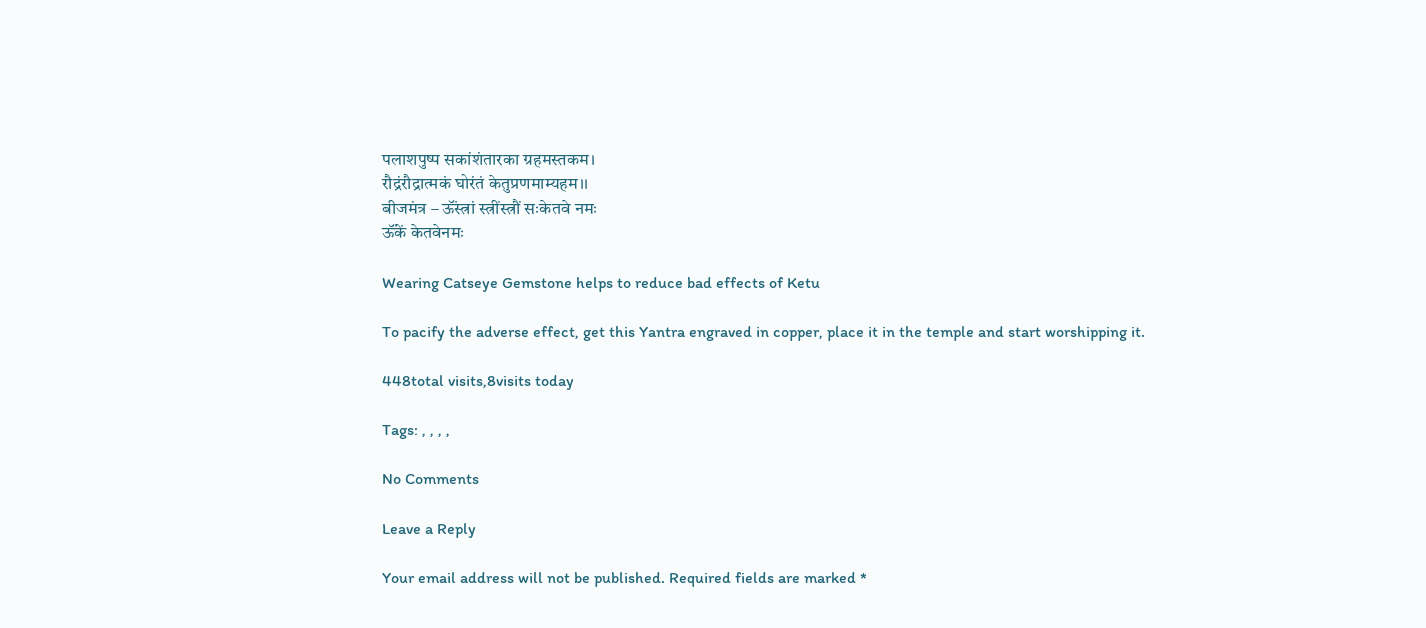पलाशपुष्प सकांशंतारका ग्रहमस्तकम।
रौद्रंरौद्रात्मकं घोरंतं केतुप्रणमाम्यहम।।
बीजमंत्र – ऊॅंस्त्रां स्त्रींस्त्रौं सःकेतवे नमः
ऊॅंकें केतवेनमः

Wearing Catseye Gemstone helps to reduce bad effects of Ketu

To pacify the adverse effect, get this Yantra engraved in copper, place it in the temple and start worshipping it.

448total visits,8visits today

Tags: , , , ,

No Comments

Leave a Reply

Your email address will not be published. Required fields are marked *